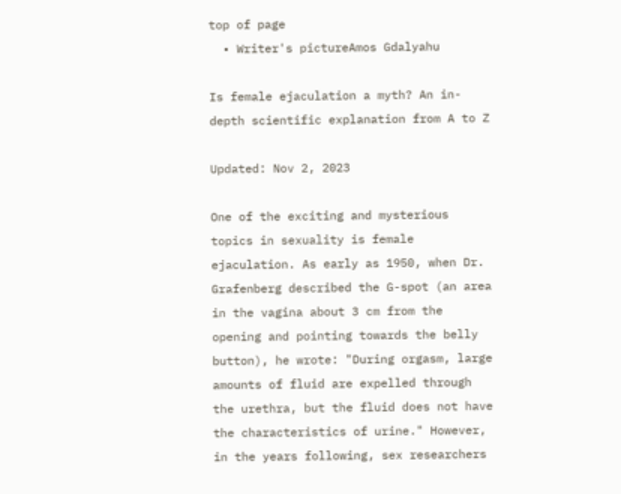top of page
  • Writer's pictureAmos Gdalyahu

Is female ejaculation a myth? An in-depth scientific explanation from A to Z

Updated: Nov 2, 2023

One of the exciting and mysterious topics in sexuality is female ejaculation. As early as 1950, when Dr. Grafenberg described the G-spot (an area in the vagina about 3 cm from the opening and pointing towards the belly button), he wrote: "During orgasm, large amounts of fluid are expelled through the urethra, but the fluid does not have the characteristics of urine." However, in the years following, sex researchers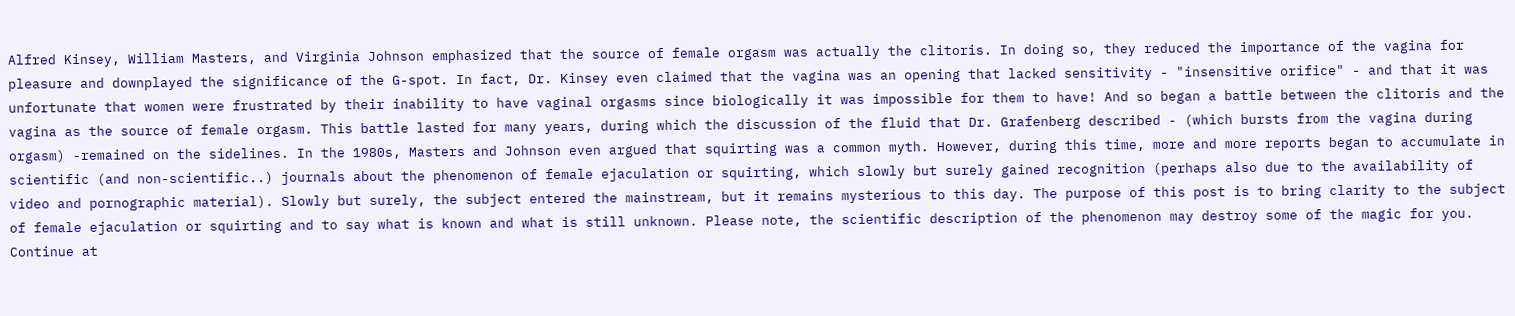Alfred Kinsey, William Masters, and Virginia Johnson emphasized that the source of female orgasm was actually the clitoris. In doing so, they reduced the importance of the vagina for pleasure and downplayed the significance of the G-spot. In fact, Dr. Kinsey even claimed that the vagina was an opening that lacked sensitivity - "insensitive orifice" - and that it was unfortunate that women were frustrated by their inability to have vaginal orgasms since biologically it was impossible for them to have! And so began a battle between the clitoris and the vagina as the source of female orgasm. This battle lasted for many years, during which the discussion of the fluid that Dr. Grafenberg described - (which bursts from the vagina during orgasm) -remained on the sidelines. In the 1980s, Masters and Johnson even argued that squirting was a common myth. However, during this time, more and more reports began to accumulate in scientific (and non-scientific..) journals about the phenomenon of female ejaculation or squirting, which slowly but surely gained recognition (perhaps also due to the availability of video and pornographic material). Slowly but surely, the subject entered the mainstream, but it remains mysterious to this day. The purpose of this post is to bring clarity to the subject of female ejaculation or squirting and to say what is known and what is still unknown. Please note, the scientific description of the phenomenon may destroy some of the magic for you. Continue at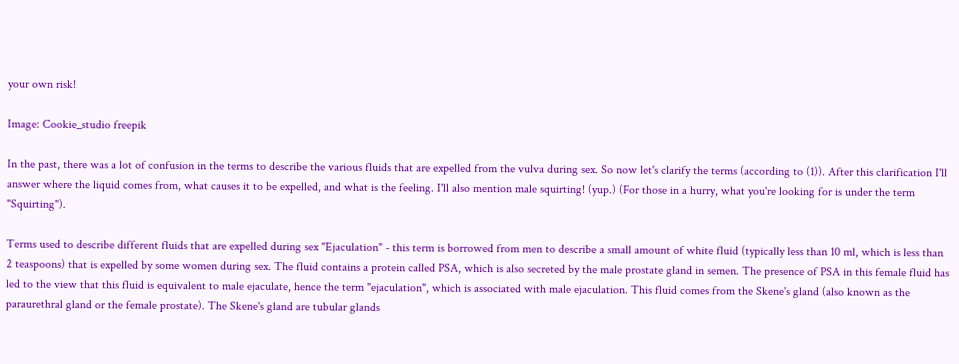your own risk!

Image: Cookie_studio freepik

In the past, there was a lot of confusion in the terms to describe the various fluids that are expelled from the vulva during sex. So now let's clarify the terms (according to (1)). After this clarification I'll answer where the liquid comes from, what causes it to be expelled, and what is the feeling. I'll also mention male squirting! (yup.) (For those in a hurry, what you're looking for is under the term "Squirting").

Terms used to describe different fluids that are expelled during sex "Ejaculation" - this term is borrowed from men to describe a small amount of white fluid (typically less than 10 ml, which is less than 2 teaspoons) that is expelled by some women during sex. The fluid contains a protein called PSA, which is also secreted by the male prostate gland in semen. The presence of PSA in this female fluid has led to the view that this fluid is equivalent to male ejaculate, hence the term "ejaculation", which is associated with male ejaculation. This fluid comes from the Skene's gland (also known as the paraurethral gland or the female prostate). The Skene's gland are tubular glands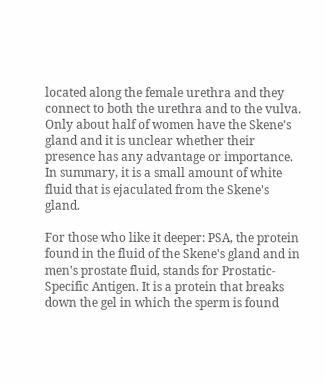located along the female urethra and they connect to both the urethra and to the vulva. Only about half of women have the Skene's gland and it is unclear whether their presence has any advantage or importance. In summary, it is a small amount of white fluid that is ejaculated from the Skene's gland.

For those who like it deeper: PSA, the protein found in the fluid of the Skene's gland and in men's prostate fluid, stands for Prostatic-Specific Antigen. It is a protein that breaks down the gel in which the sperm is found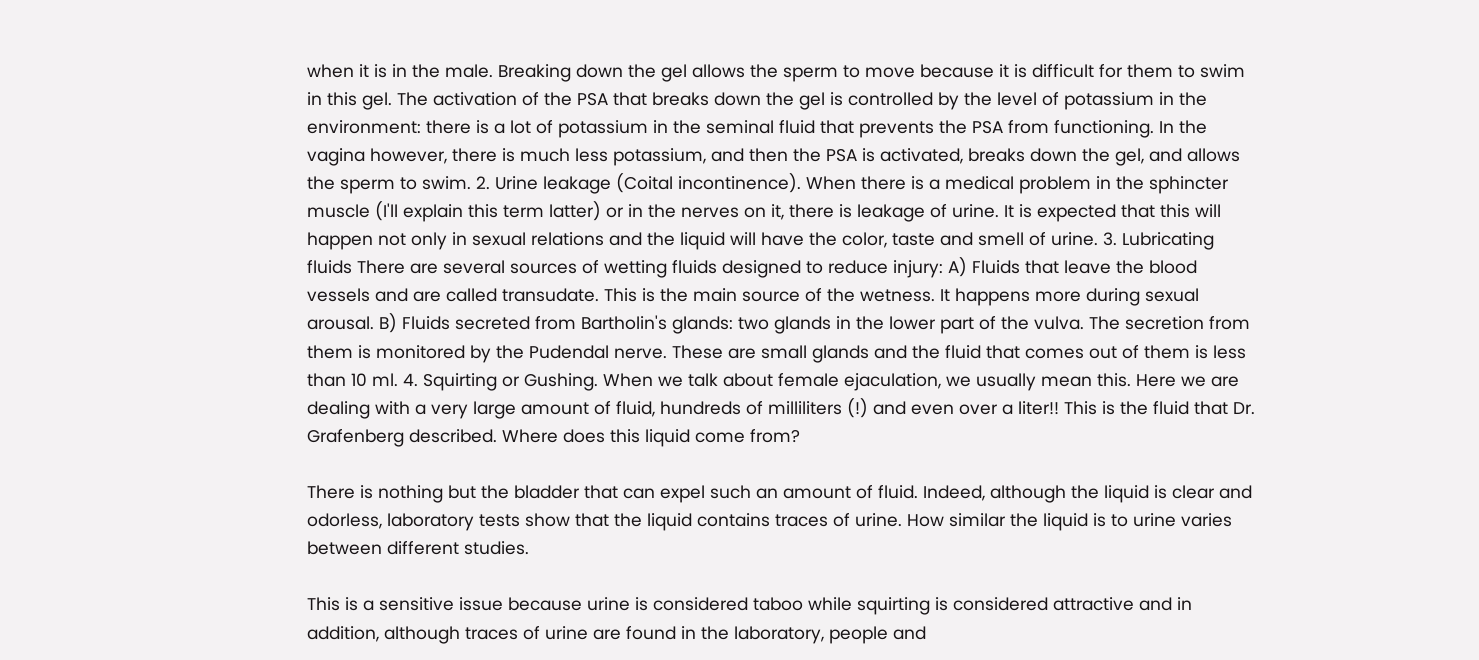when it is in the male. Breaking down the gel allows the sperm to move because it is difficult for them to swim in this gel. The activation of the PSA that breaks down the gel is controlled by the level of potassium in the environment: there is a lot of potassium in the seminal fluid that prevents the PSA from functioning. In the vagina however, there is much less potassium, and then the PSA is activated, breaks down the gel, and allows the sperm to swim. 2. Urine leakage (Coital incontinence). When there is a medical problem in the sphincter muscle (I'll explain this term latter) or in the nerves on it, there is leakage of urine. It is expected that this will happen not only in sexual relations and the liquid will have the color, taste and smell of urine. 3. Lubricating fluids There are several sources of wetting fluids designed to reduce injury: A) Fluids that leave the blood vessels and are called transudate. This is the main source of the wetness. It happens more during sexual arousal. B) Fluids secreted from Bartholin's glands: two glands in the lower part of the vulva. The secretion from them is monitored by the Pudendal nerve. These are small glands and the fluid that comes out of them is less than 10 ml. 4. Squirting or Gushing. When we talk about female ejaculation, we usually mean this. Here we are dealing with a very large amount of fluid, hundreds of milliliters (!) and even over a liter!! This is the fluid that Dr. Grafenberg described. Where does this liquid come from?

There is nothing but the bladder that can expel such an amount of fluid. Indeed, although the liquid is clear and odorless, laboratory tests show that the liquid contains traces of urine. How similar the liquid is to urine varies between different studies.

This is a sensitive issue because urine is considered taboo while squirting is considered attractive and in addition, although traces of urine are found in the laboratory, people and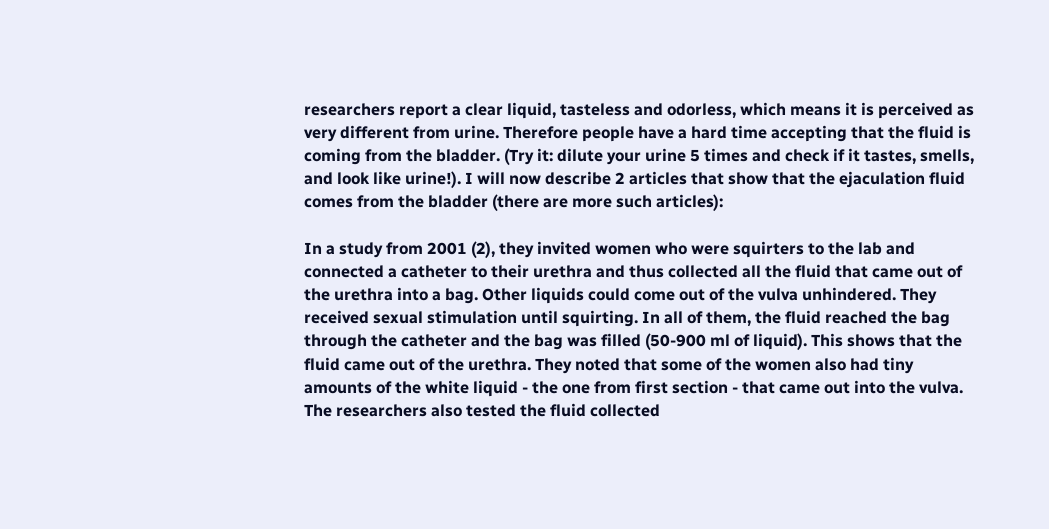researchers report a clear liquid, tasteless and odorless, which means it is perceived as very different from urine. Therefore people have a hard time accepting that the fluid is coming from the bladder. (Try it: dilute your urine 5 times and check if it tastes, smells, and look like urine!). I will now describe 2 articles that show that the ejaculation fluid comes from the bladder (there are more such articles):

In a study from 2001 (2), they invited women who were squirters to the lab and connected a catheter to their urethra and thus collected all the fluid that came out of the urethra into a bag. Other liquids could come out of the vulva unhindered. They received sexual stimulation until squirting. In all of them, the fluid reached the bag through the catheter and the bag was filled (50-900 ml of liquid). This shows that the fluid came out of the urethra. They noted that some of the women also had tiny amounts of the white liquid - the one from first section - that came out into the vulva. The researchers also tested the fluid collected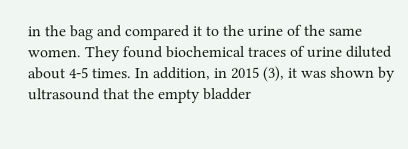in the bag and compared it to the urine of the same women. They found biochemical traces of urine diluted about 4-5 times. In addition, in 2015 (3), it was shown by ultrasound that the empty bladder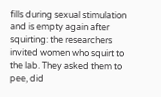fills during sexual stimulation and is empty again after squirting: the researchers invited women who squirt to the lab. They asked them to pee, did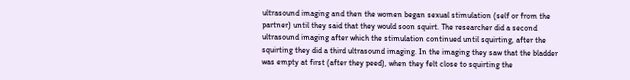ultrasound imaging and then the women began sexual stimulation (self or from the partner) until they said that they would soon squirt. The researcher did a second ultrasound imaging after which the stimulation continued until squirting, after the squirting they did a third ultrasound imaging. In the imaging they saw that the bladder was empty at first (after they peed), when they felt close to squirting the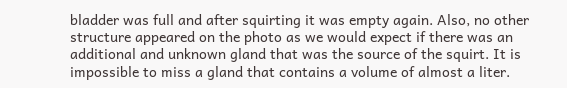bladder was full and after squirting it was empty again. Also, no other structure appeared on the photo as we would expect if there was an additional and unknown gland that was the source of the squirt. It is impossible to miss a gland that contains a volume of almost a liter.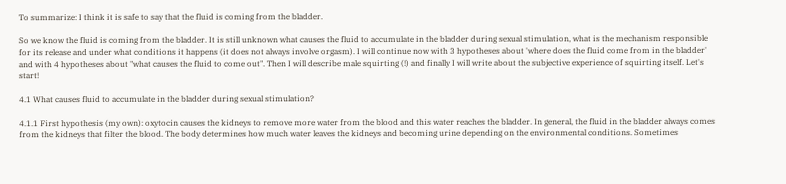To summarize: I think it is safe to say that the fluid is coming from the bladder.

So we know the fluid is coming from the bladder. It is still unknown what causes the fluid to accumulate in the bladder during sexual stimulation, what is the mechanism responsible for its release and under what conditions it happens (it does not always involve orgasm). I will continue now with 3 hypotheses about 'where does the fluid come from in the bladder' and with 4 hypotheses about "what causes the fluid to come out". Then I will describe male squirting (!) and finally I will write about the subjective experience of squirting itself. Let's start!

4.1 What causes fluid to accumulate in the bladder during sexual stimulation?

4.1.1 First hypothesis (my own): oxytocin causes the kidneys to remove more water from the blood and this water reaches the bladder. In general, the fluid in the bladder always comes from the kidneys that filter the blood. The body determines how much water leaves the kidneys and becoming urine depending on the environmental conditions. Sometimes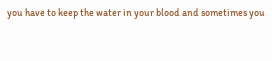you have to keep the water in your blood and sometimes you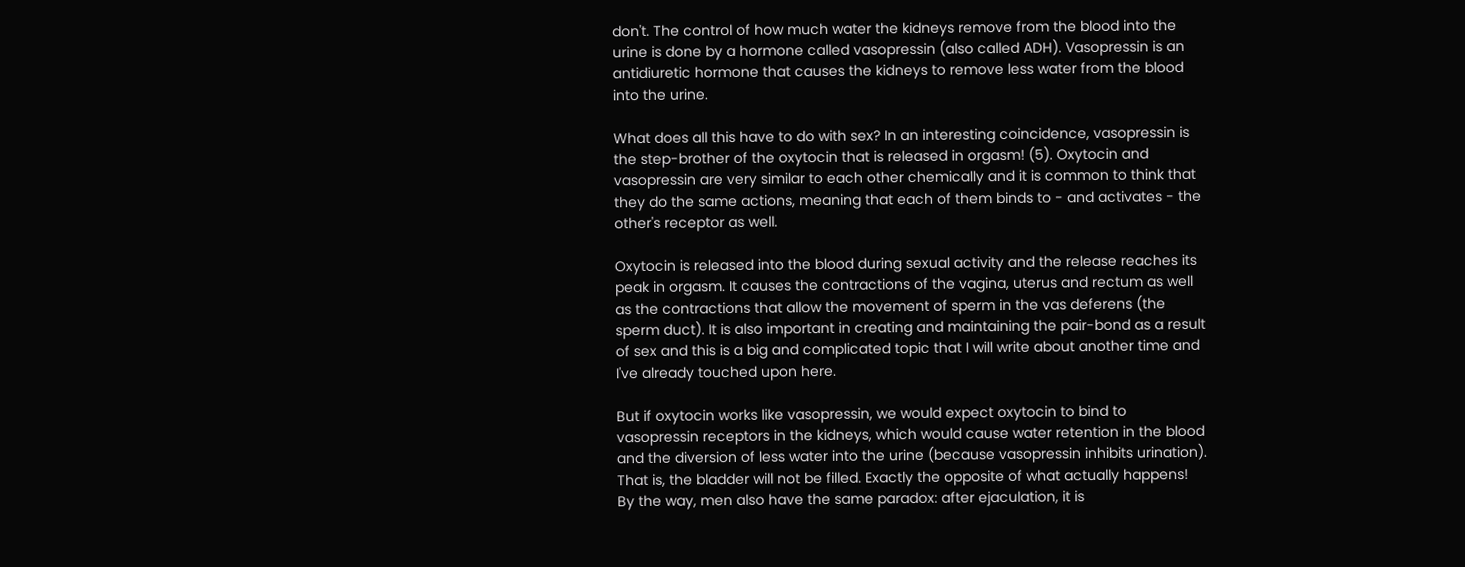don't. The control of how much water the kidneys remove from the blood into the urine is done by a hormone called vasopressin (also called ADH). Vasopressin is an antidiuretic hormone that causes the kidneys to remove less water from the blood into the urine.

What does all this have to do with sex? In an interesting coincidence, vasopressin is the step-brother of the oxytocin that is released in orgasm! (5). Oxytocin and vasopressin are very similar to each other chemically and it is common to think that they do the same actions, meaning that each of them binds to - and activates - the other's receptor as well.

Oxytocin is released into the blood during sexual activity and the release reaches its peak in orgasm. It causes the contractions of the vagina, uterus and rectum as well as the contractions that allow the movement of sperm in the vas deferens (the sperm duct). It is also important in creating and maintaining the pair-bond as a result of sex and this is a big and complicated topic that I will write about another time and I've already touched upon here.

But if oxytocin works like vasopressin, we would expect oxytocin to bind to vasopressin receptors in the kidneys, which would cause water retention in the blood and the diversion of less water into the urine (because vasopressin inhibits urination). That is, the bladder will not be filled. Exactly the opposite of what actually happens! By the way, men also have the same paradox: after ejaculation, it is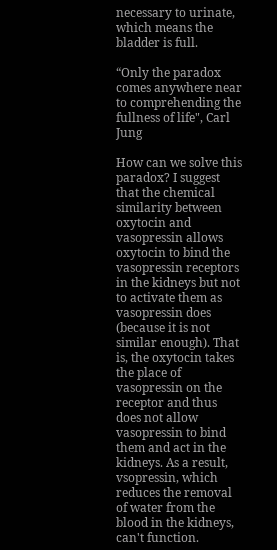necessary to urinate, which means the bladder is full.

“Only the paradox comes anywhere near to comprehending the fullness of life", Carl Jung

How can we solve this paradox? I suggest that the chemical similarity between oxytocin and vasopressin allows oxytocin to bind the vasopressin receptors in the kidneys but not to activate them as vasopressin does (because it is not similar enough). That is, the oxytocin takes the place of vasopressin on the receptor and thus does not allow vasopressin to bind them and act in the kidneys. As a result, vsopressin, which reduces the removal of water from the blood in the kidneys, can't function.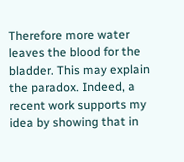Therefore more water leaves the blood for the bladder. This may explain the paradox. Indeed, a recent work supports my idea by showing that in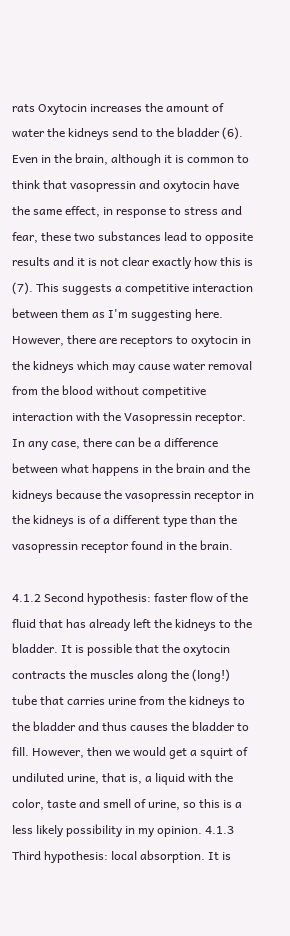rats Oxytocin increases the amount of water the kidneys send to the bladder (6). Even in the brain, although it is common to think that vasopressin and oxytocin have the same effect, in response to stress and fear, these two substances lead to opposite results and it is not clear exactly how this is (7). This suggests a competitive interaction between them as I'm suggesting here. However, there are receptors to oxytocin in the kidneys which may cause water removal from the blood without competitive interaction with the Vasopressin receptor. In any case, there can be a difference between what happens in the brain and the kidneys because the vasopressin receptor in the kidneys is of a different type than the vasopressin receptor found in the brain.

4.1.2 Second hypothesis: faster flow of the fluid that has already left the kidneys to the bladder. It is possible that the oxytocin contracts the muscles along the (long!) tube that carries urine from the kidneys to the bladder and thus causes the bladder to fill. However, then we would get a squirt of undiluted urine, that is, a liquid with the color, taste and smell of urine, so this is a less likely possibility in my opinion. 4.1.3 Third hypothesis: local absorption. It is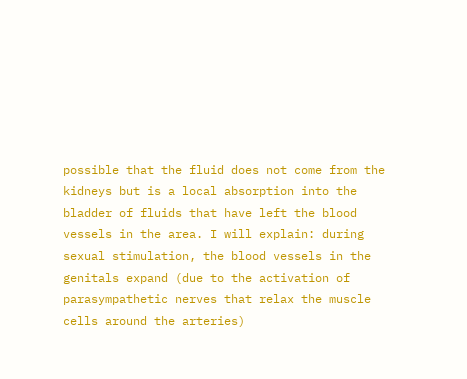possible that the fluid does not come from the kidneys but is a local absorption into the bladder of fluids that have left the blood vessels in the area. I will explain: during sexual stimulation, the blood vessels in the genitals expand (due to the activation of parasympathetic nerves that relax the muscle cells around the arteries)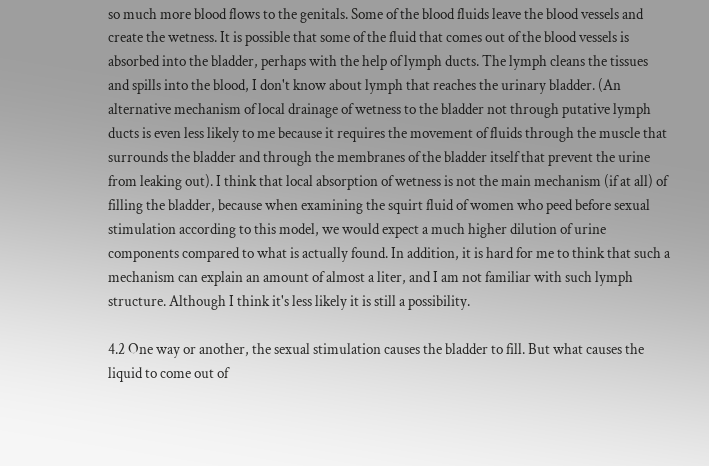so much more blood flows to the genitals. Some of the blood fluids leave the blood vessels and create the wetness. It is possible that some of the fluid that comes out of the blood vessels is absorbed into the bladder, perhaps with the help of lymph ducts. The lymph cleans the tissues and spills into the blood, I don't know about lymph that reaches the urinary bladder. (An alternative mechanism of local drainage of wetness to the bladder not through putative lymph ducts is even less likely to me because it requires the movement of fluids through the muscle that surrounds the bladder and through the membranes of the bladder itself that prevent the urine from leaking out). I think that local absorption of wetness is not the main mechanism (if at all) of filling the bladder, because when examining the squirt fluid of women who peed before sexual stimulation according to this model, we would expect a much higher dilution of urine components compared to what is actually found. In addition, it is hard for me to think that such a mechanism can explain an amount of almost a liter, and I am not familiar with such lymph structure. Although I think it's less likely it is still a possibility.

4.2 One way or another, the sexual stimulation causes the bladder to fill. But what causes the liquid to come out of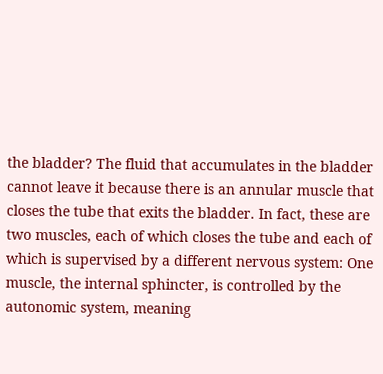the bladder? The fluid that accumulates in the bladder cannot leave it because there is an annular muscle that closes the tube that exits the bladder. In fact, these are two muscles, each of which closes the tube and each of which is supervised by a different nervous system: One muscle, the internal sphincter, is controlled by the autonomic system, meaning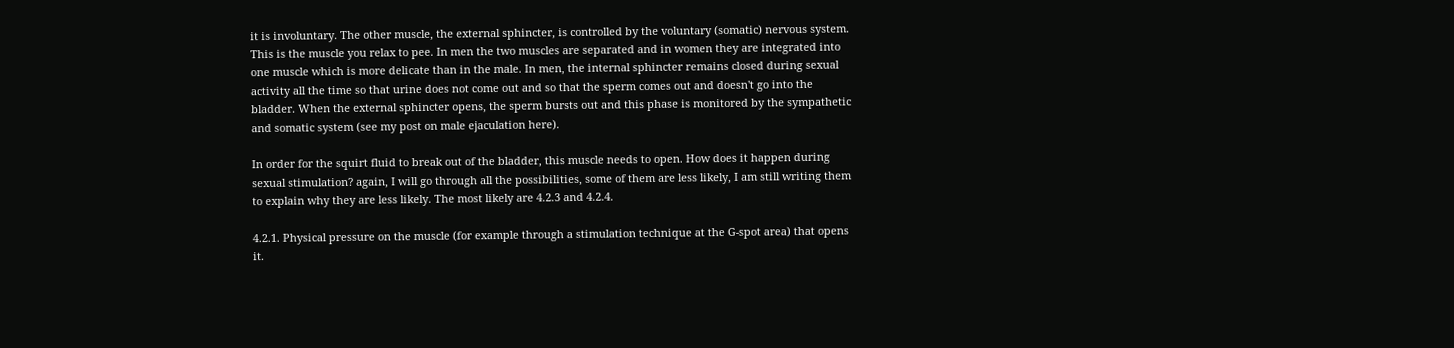it is involuntary. The other muscle, the external sphincter, is controlled by the voluntary (somatic) nervous system. This is the muscle you relax to pee. In men the two muscles are separated and in women they are integrated into one muscle which is more delicate than in the male. In men, the internal sphincter remains closed during sexual activity all the time so that urine does not come out and so that the sperm comes out and doesn't go into the bladder. When the external sphincter opens, the sperm bursts out and this phase is monitored by the sympathetic and somatic system (see my post on male ejaculation here).

In order for the squirt fluid to break out of the bladder, this muscle needs to open. How does it happen during sexual stimulation? again, I will go through all the possibilities, some of them are less likely, I am still writing them to explain why they are less likely. The most likely are 4.2.3 and 4.2.4.

4.2.1. Physical pressure on the muscle (for example through a stimulation technique at the G-spot area) that opens it.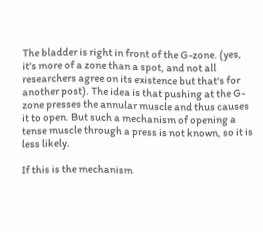The bladder is right in front of the G-zone. (yes, it's more of a zone than a spot, and not all researchers agree on its existence but that's for another post). The idea is that pushing at the G-zone presses the annular muscle and thus causes it to open. But such a mechanism of opening a tense muscle through a press is not known, so it is less likely.

If this is the mechanism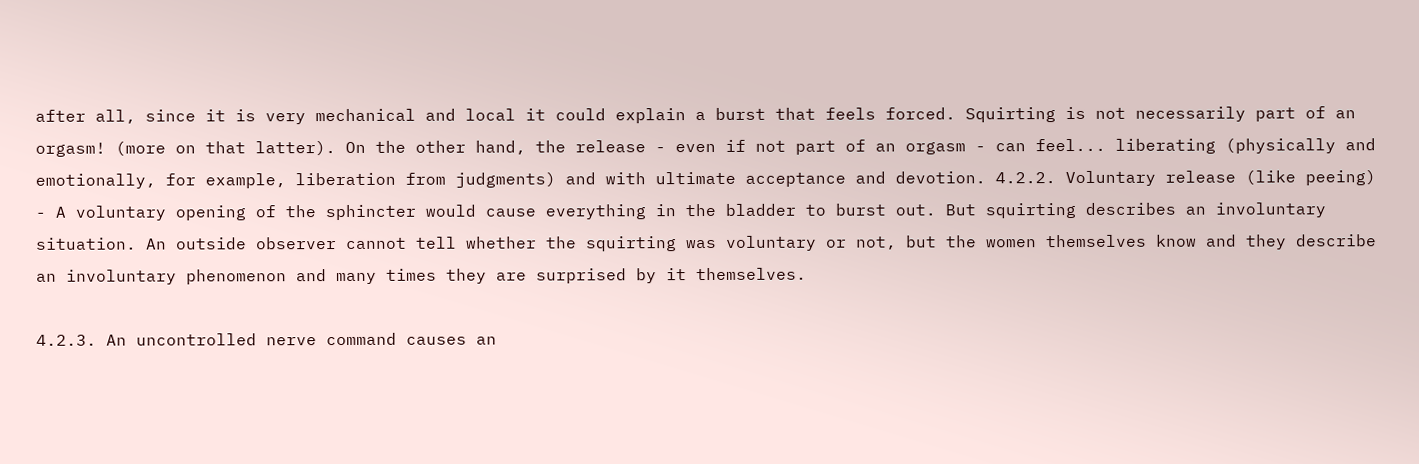after all, since it is very mechanical and local it could explain a burst that feels forced. Squirting is not necessarily part of an orgasm! (more on that latter). On the other hand, the release - even if not part of an orgasm - can feel... liberating (physically and emotionally, for example, liberation from judgments) and with ultimate acceptance and devotion. 4.2.2. Voluntary release (like peeing) - A voluntary opening of the sphincter would cause everything in the bladder to burst out. But squirting describes an involuntary situation. An outside observer cannot tell whether the squirting was voluntary or not, but the women themselves know and they describe an involuntary phenomenon and many times they are surprised by it themselves.

4.2.3. An uncontrolled nerve command causes an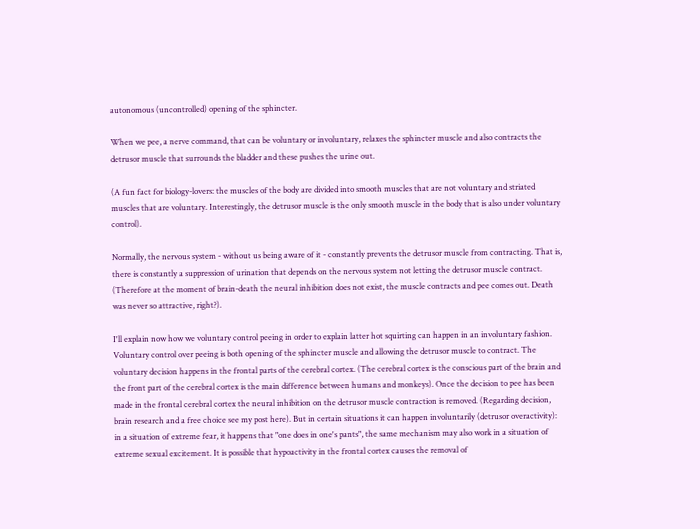autonomous (uncontrolled) opening of the sphincter.

When we pee, a nerve command, that can be voluntary or involuntary, relaxes the sphincter muscle and also contracts the detrusor muscle that surrounds the bladder and these pushes the urine out.

(A fun fact for biology-lovers: the muscles of the body are divided into smooth muscles that are not voluntary and striated muscles that are voluntary. Interestingly, the detrusor muscle is the only smooth muscle in the body that is also under voluntary control).

Normally, the nervous system - without us being aware of it - constantly prevents the detrusor muscle from contracting. That is, there is constantly a suppression of urination that depends on the nervous system not letting the detrusor muscle contract. (Therefore at the moment of brain-death the neural inhibition does not exist, the muscle contracts and pee comes out. Death was never so attractive, right?).

I'll explain now how we voluntary control peeing in order to explain latter hot squirting can happen in an involuntary fashion. Voluntary control over peeing is both opening of the sphincter muscle and allowing the detrusor muscle to contract. The voluntary decision happens in the frontal parts of the cerebral cortex. (The cerebral cortex is the conscious part of the brain and the front part of the cerebral cortex is the main difference between humans and monkeys). Once the decision to pee has been made in the frontal cerebral cortex the neural inhibition on the detrusor muscle contraction is removed. (Regarding decision, brain research and a free choice see my post here). But in certain situations it can happen involuntarily (detrusor overactivity): in a situation of extreme fear, it happens that "one does in one's pants", the same mechanism may also work in a situation of extreme sexual excitement. It is possible that hypoactivity in the frontal cortex causes the removal of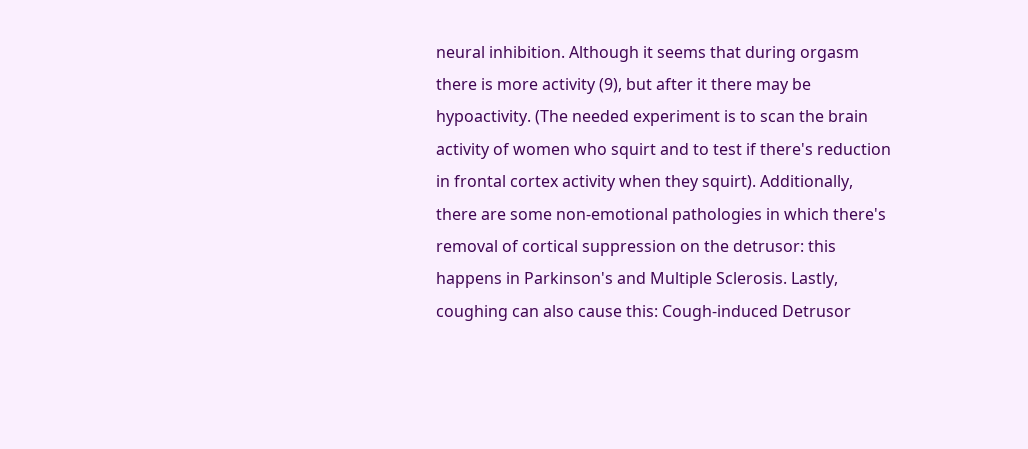neural inhibition. Although it seems that during orgasm there is more activity (9), but after it there may be hypoactivity. (The needed experiment is to scan the brain activity of women who squirt and to test if there's reduction in frontal cortex activity when they squirt). Additionally, there are some non-emotional pathologies in which there's removal of cortical suppression on the detrusor: this happens in Parkinson's and Multiple Sclerosis. Lastly, coughing can also cause this: Cough-induced Detrusor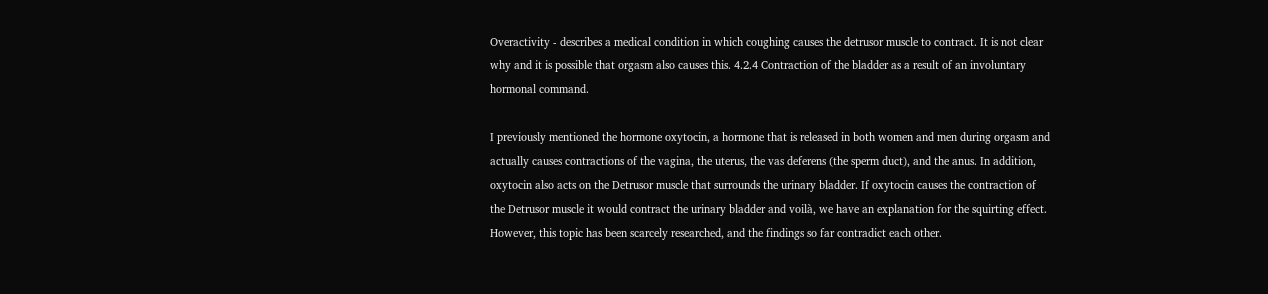Overactivity - describes a medical condition in which coughing causes the detrusor muscle to contract. It is not clear why and it is possible that orgasm also causes this. 4.2.4 Contraction of the bladder as a result of an involuntary hormonal command.

I previously mentioned the hormone oxytocin, a hormone that is released in both women and men during orgasm and actually causes contractions of the vagina, the uterus, the vas deferens (the sperm duct), and the anus. In addition, oxytocin also acts on the Detrusor muscle that surrounds the urinary bladder. If oxytocin causes the contraction of the Detrusor muscle it would contract the urinary bladder and voilà, we have an explanation for the squirting effect. However, this topic has been scarcely researched, and the findings so far contradict each other.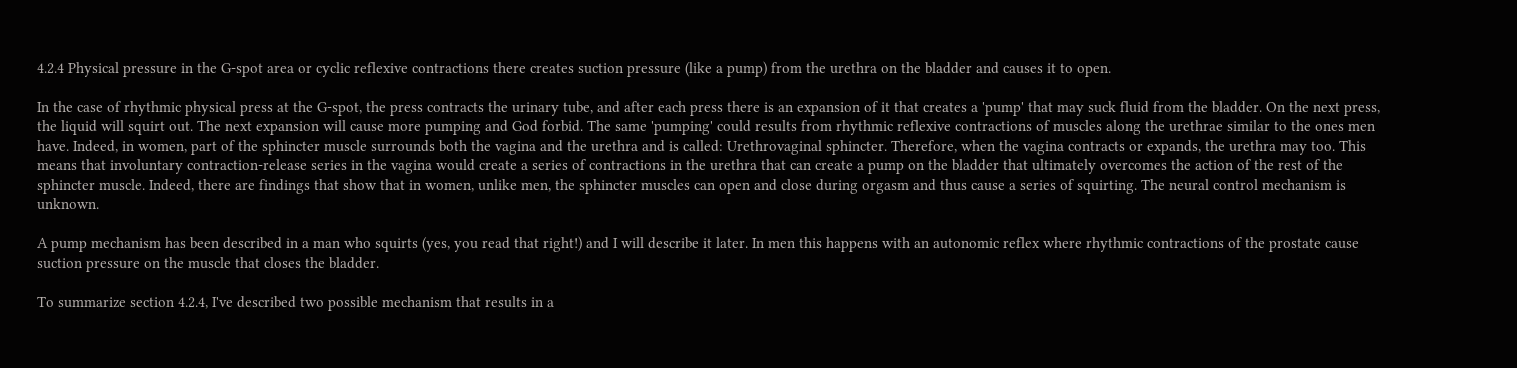4.2.4 Physical pressure in the G-spot area or cyclic reflexive contractions there creates suction pressure (like a pump) from the urethra on the bladder and causes it to open.

In the case of rhythmic physical press at the G-spot, the press contracts the urinary tube, and after each press there is an expansion of it that creates a 'pump' that may suck fluid from the bladder. On the next press, the liquid will squirt out. The next expansion will cause more pumping and God forbid. The same 'pumping' could results from rhythmic reflexive contractions of muscles along the urethrae similar to the ones men have. Indeed, in women, part of the sphincter muscle surrounds both the vagina and the urethra and is called: Urethrovaginal sphincter. Therefore, when the vagina contracts or expands, the urethra may too. This means that involuntary contraction-release series in the vagina would create a series of contractions in the urethra that can create a pump on the bladder that ultimately overcomes the action of the rest of the sphincter muscle. Indeed, there are findings that show that in women, unlike men, the sphincter muscles can open and close during orgasm and thus cause a series of squirting. The neural control mechanism is unknown.

A pump mechanism has been described in a man who squirts (yes, you read that right!) and I will describe it later. In men this happens with an autonomic reflex where rhythmic contractions of the prostate cause suction pressure on the muscle that closes the bladder.

To summarize section 4.2.4, I've described two possible mechanism that results in a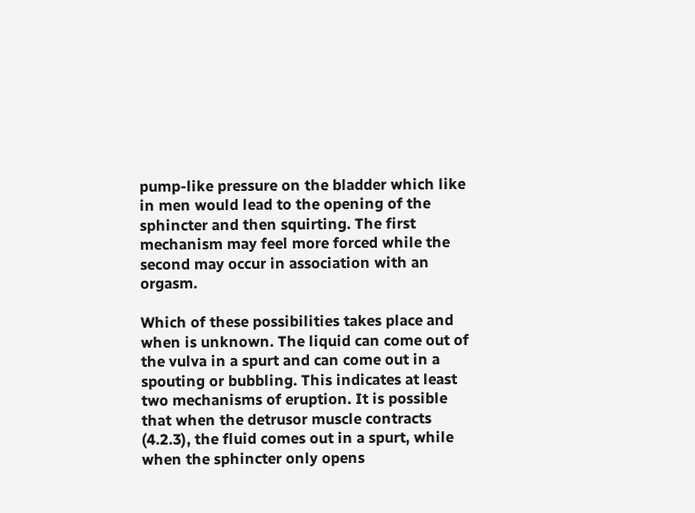pump-like pressure on the bladder which like in men would lead to the opening of the sphincter and then squirting. The first mechanism may feel more forced while the second may occur in association with an orgasm.

Which of these possibilities takes place and when is unknown. The liquid can come out of the vulva in a spurt and can come out in a spouting or bubbling. This indicates at least two mechanisms of eruption. It is possible that when the detrusor muscle contracts (4.2.3), the fluid comes out in a spurt, while when the sphincter only opens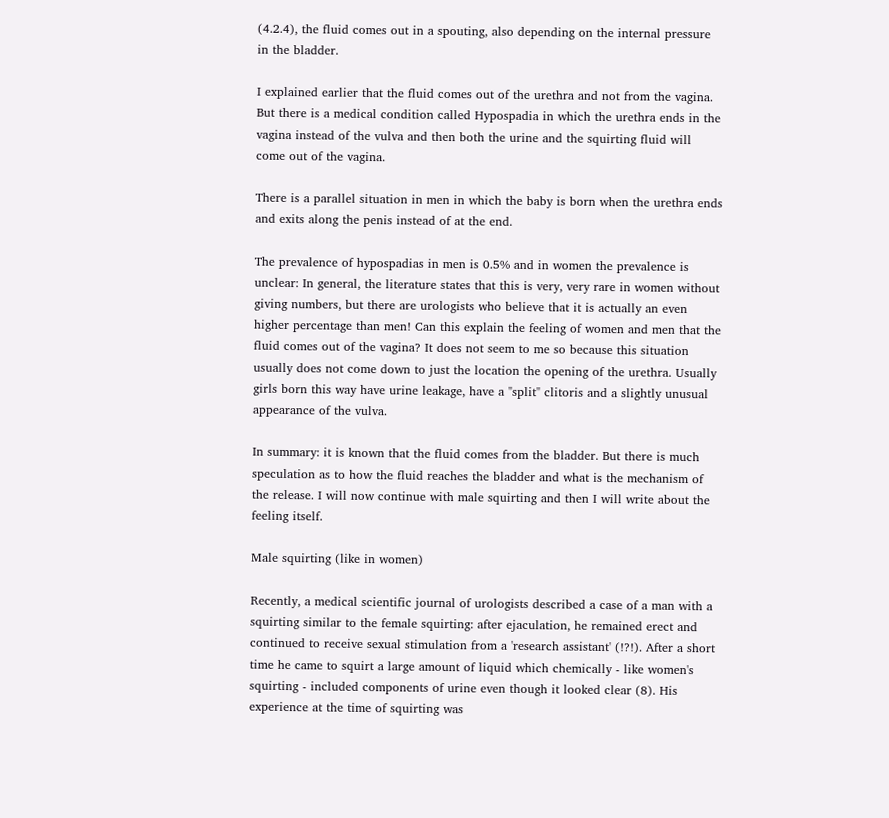(4.2.4), the fluid comes out in a spouting, also depending on the internal pressure in the bladder.

I explained earlier that the fluid comes out of the urethra and not from the vagina. But there is a medical condition called Hypospadia in which the urethra ends in the vagina instead of the vulva and then both the urine and the squirting fluid will come out of the vagina.

There is a parallel situation in men in which the baby is born when the urethra ends and exits along the penis instead of at the end.

The prevalence of hypospadias in men is 0.5% and in women the prevalence is unclear: In general, the literature states that this is very, very rare in women without giving numbers, but there are urologists who believe that it is actually an even higher percentage than men! Can this explain the feeling of women and men that the fluid comes out of the vagina? It does not seem to me so because this situation usually does not come down to just the location the opening of the urethra. Usually girls born this way have urine leakage, have a "split" clitoris and a slightly unusual appearance of the vulva.

In summary: it is known that the fluid comes from the bladder. But there is much speculation as to how the fluid reaches the bladder and what is the mechanism of the release. I will now continue with male squirting and then I will write about the feeling itself.

Male squirting (like in women)

Recently, a medical scientific journal of urologists described a case of a man with a squirting similar to the female squirting: after ejaculation, he remained erect and continued to receive sexual stimulation from a 'research assistant' (!?!). After a short time he came to squirt a large amount of liquid which chemically - like women's squirting - included components of urine even though it looked clear (8). His experience at the time of squirting was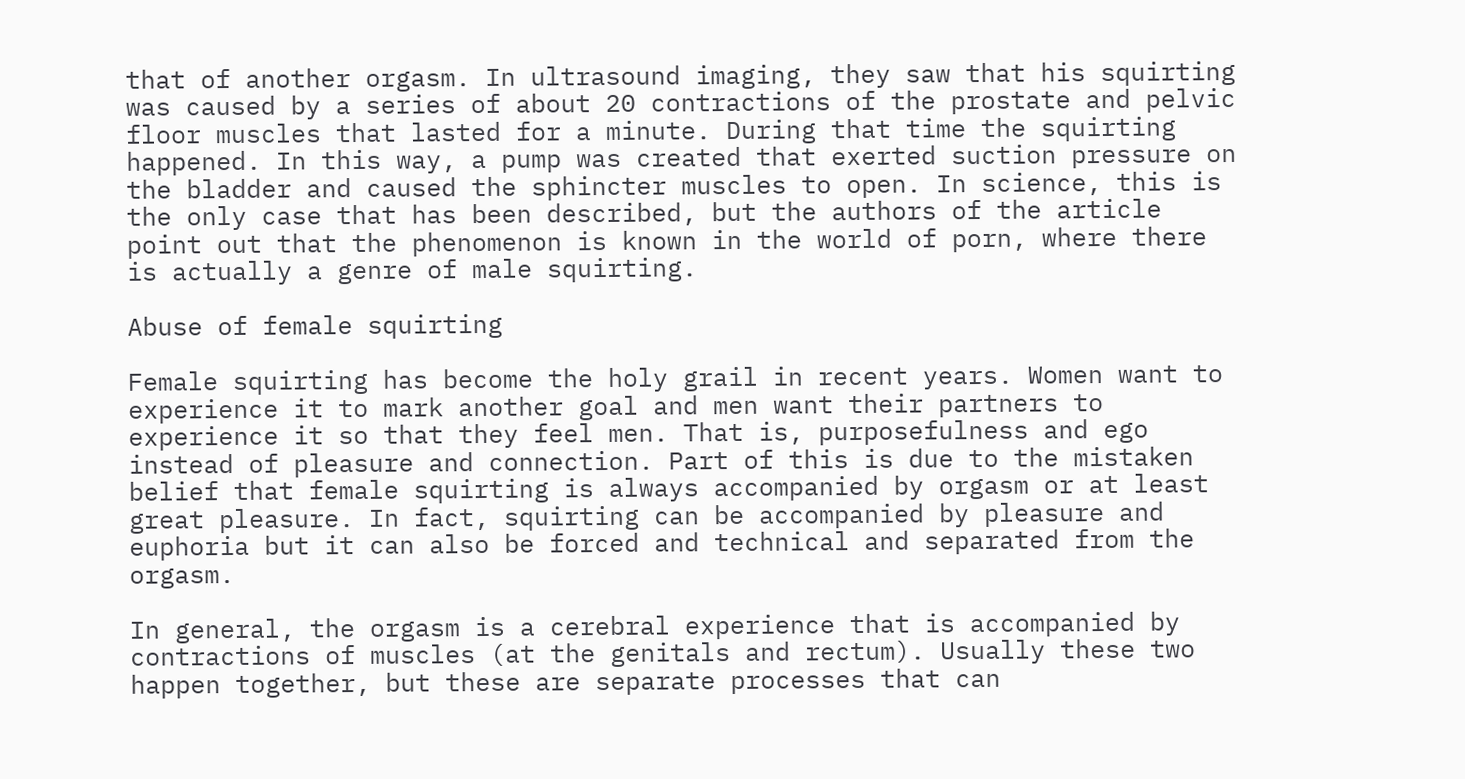that of another orgasm. In ultrasound imaging, they saw that his squirting was caused by a series of about 20 contractions of the prostate and pelvic floor muscles that lasted for a minute. During that time the squirting happened. In this way, a pump was created that exerted suction pressure on the bladder and caused the sphincter muscles to open. In science, this is the only case that has been described, but the authors of the article point out that the phenomenon is known in the world of porn, where there is actually a genre of male squirting.

Abuse of female squirting

Female squirting has become the holy grail in recent years. Women want to experience it to mark another goal and men want their partners to experience it so that they feel men. That is, purposefulness and ego instead of pleasure and connection. Part of this is due to the mistaken belief that female squirting is always accompanied by orgasm or at least great pleasure. In fact, squirting can be accompanied by pleasure and euphoria but it can also be forced and technical and separated from the orgasm.

In general, the orgasm is a cerebral experience that is accompanied by contractions of muscles (at the genitals and rectum). Usually these two happen together, but these are separate processes that can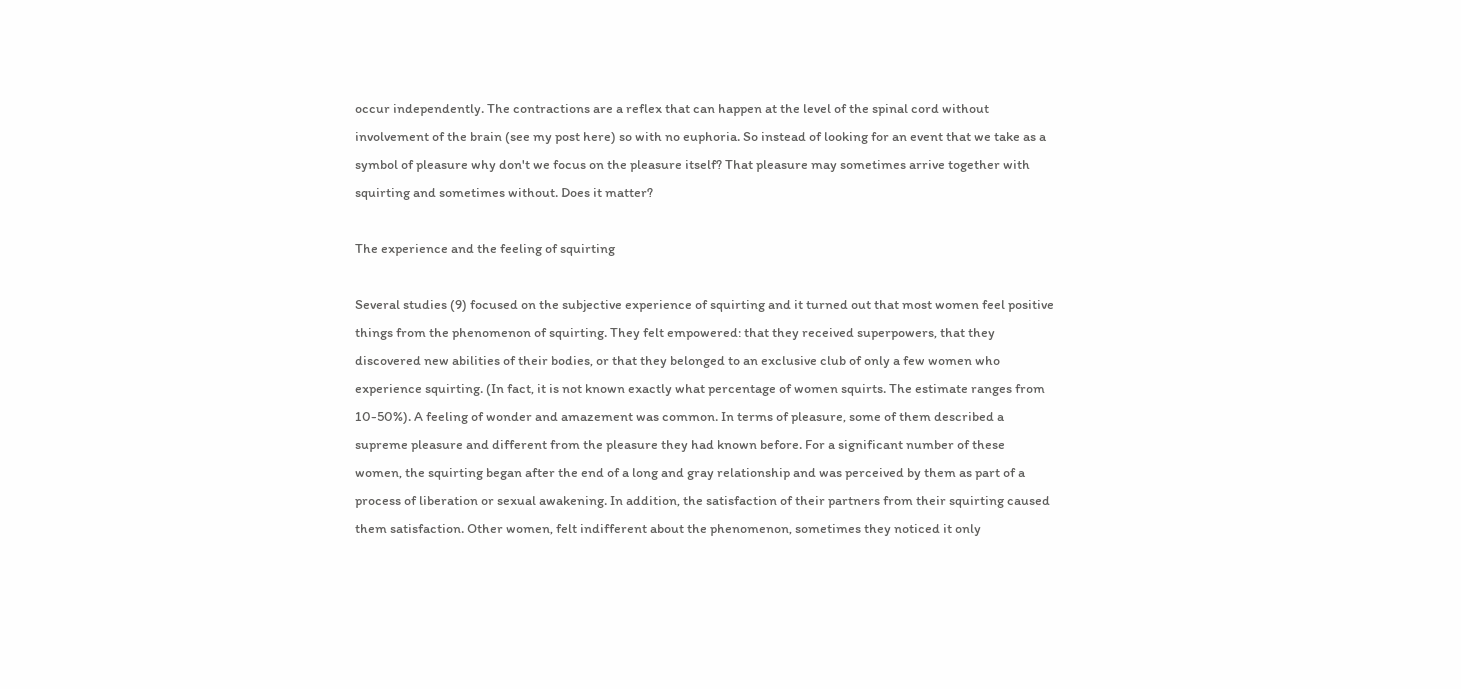occur independently. The contractions are a reflex that can happen at the level of the spinal cord without involvement of the brain (see my post here) so with no euphoria. So instead of looking for an event that we take as a symbol of pleasure why don't we focus on the pleasure itself? That pleasure may sometimes arrive together with squirting and sometimes without. Does it matter?

The experience and the feeling of squirting

Several studies (9) focused on the subjective experience of squirting and it turned out that most women feel positive things from the phenomenon of squirting. They felt empowered: that they received superpowers, that they discovered new abilities of their bodies, or that they belonged to an exclusive club of only a few women who experience squirting. (In fact, it is not known exactly what percentage of women squirts. The estimate ranges from 10-50%). A feeling of wonder and amazement was common. In terms of pleasure, some of them described a supreme pleasure and different from the pleasure they had known before. For a significant number of these women, the squirting began after the end of a long and gray relationship and was perceived by them as part of a process of liberation or sexual awakening. In addition, the satisfaction of their partners from their squirting caused them satisfaction. Other women, felt indifferent about the phenomenon, sometimes they noticed it only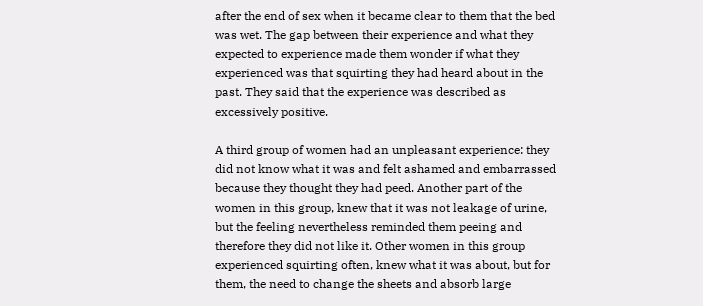after the end of sex when it became clear to them that the bed was wet. The gap between their experience and what they expected to experience made them wonder if what they experienced was that squirting they had heard about in the past. They said that the experience was described as excessively positive.

A third group of women had an unpleasant experience: they did not know what it was and felt ashamed and embarrassed because they thought they had peed. Another part of the women in this group, knew that it was not leakage of urine, but the feeling nevertheless reminded them peeing and therefore they did not like it. Other women in this group experienced squirting often, knew what it was about, but for them, the need to change the sheets and absorb large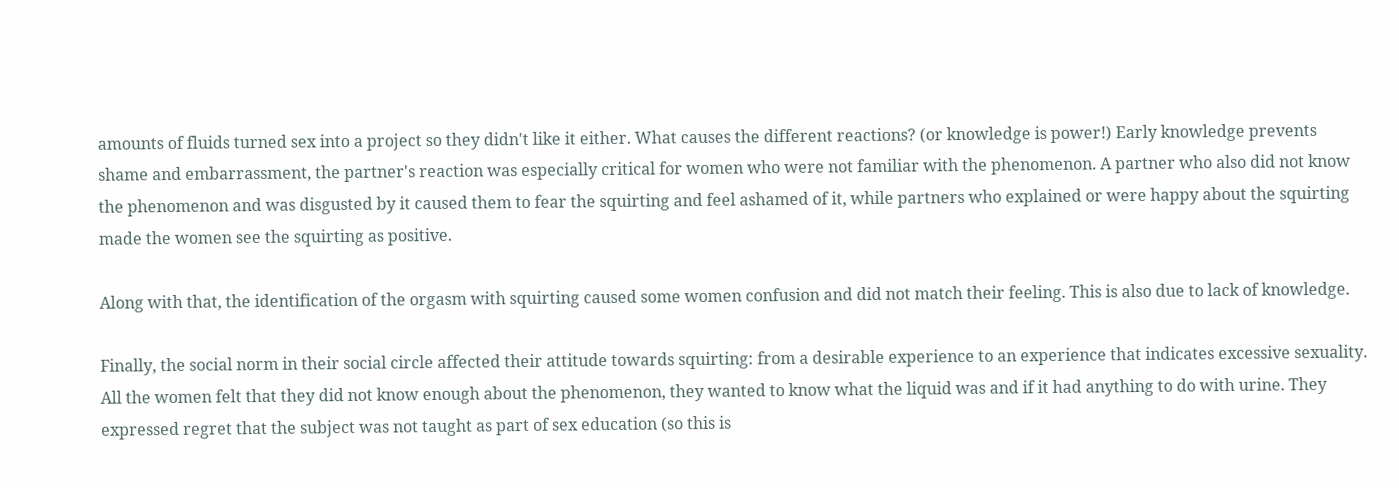amounts of fluids turned sex into a project so they didn't like it either. What causes the different reactions? (or knowledge is power!) Early knowledge prevents shame and embarrassment, the partner's reaction was especially critical for women who were not familiar with the phenomenon. A partner who also did not know the phenomenon and was disgusted by it caused them to fear the squirting and feel ashamed of it, while partners who explained or were happy about the squirting made the women see the squirting as positive.

Along with that, the identification of the orgasm with squirting caused some women confusion and did not match their feeling. This is also due to lack of knowledge.

Finally, the social norm in their social circle affected their attitude towards squirting: from a desirable experience to an experience that indicates excessive sexuality. All the women felt that they did not know enough about the phenomenon, they wanted to know what the liquid was and if it had anything to do with urine. They expressed regret that the subject was not taught as part of sex education (so this is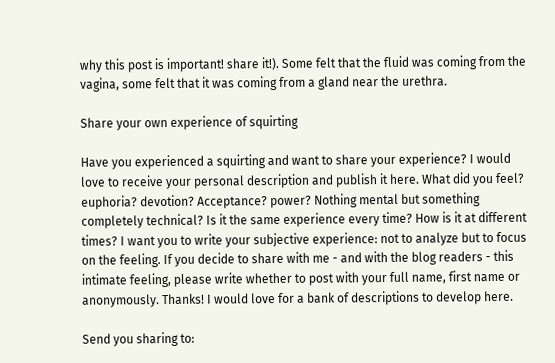why this post is important! share it!). Some felt that the fluid was coming from the vagina, some felt that it was coming from a gland near the urethra.

Share your own experience of squirting

Have you experienced a squirting and want to share your experience? I would love to receive your personal description and publish it here. What did you feel? euphoria? devotion? Acceptance? power? Nothing mental but something completely technical? Is it the same experience every time? How is it at different times? I want you to write your subjective experience: not to analyze but to focus on the feeling. If you decide to share with me - and with the blog readers - this intimate feeling, please write whether to post with your full name, first name or anonymously. Thanks! I would love for a bank of descriptions to develop here.

Send you sharing to: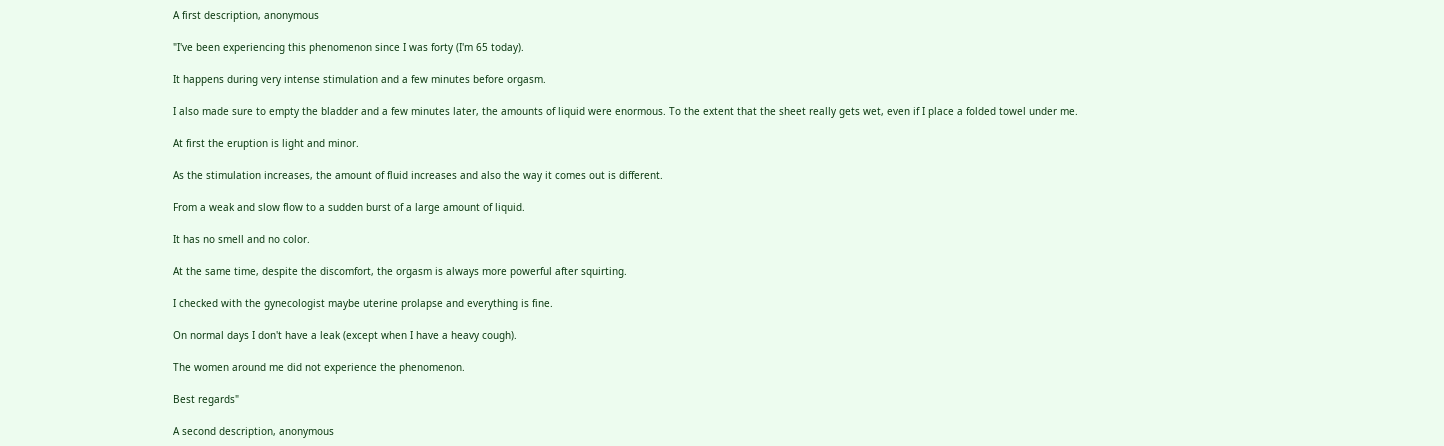A first description, anonymous

"I've been experiencing this phenomenon since I was forty (I'm 65 today).

It happens during very intense stimulation and a few minutes before orgasm.

I also made sure to empty the bladder and a few minutes later, the amounts of liquid were enormous. To the extent that the sheet really gets wet, even if I place a folded towel under me.

At first the eruption is light and minor.

As the stimulation increases, the amount of fluid increases and also the way it comes out is different.

From a weak and slow flow to a sudden burst of a large amount of liquid.

It has no smell and no color.

At the same time, despite the discomfort, the orgasm is always more powerful after squirting.

I checked with the gynecologist maybe uterine prolapse and everything is fine.

On normal days I don't have a leak (except when I have a heavy cough).

The women around me did not experience the phenomenon.

Best regards"

A second description, anonymous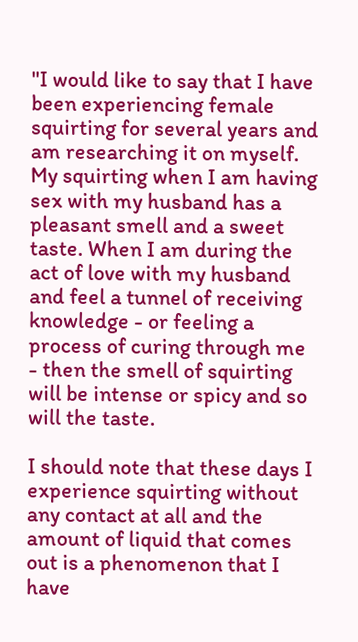"I would like to say that I have been experiencing female squirting for several years and am researching it on myself. My squirting when I am having sex with my husband has a pleasant smell and a sweet taste. When I am during the act of love with my husband and feel a tunnel of receiving knowledge - or feeling a process of curing through me - then the smell of squirting will be intense or spicy and so will the taste.

I should note that these days I experience squirting without any contact at all and the amount of liquid that comes out is a phenomenon that I have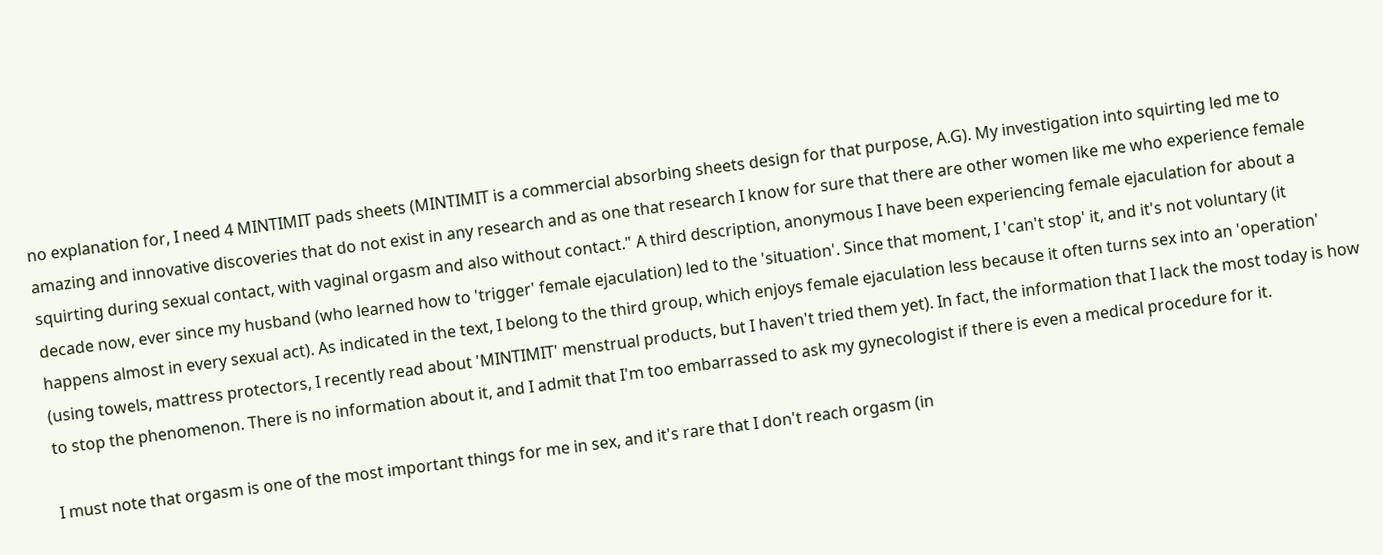no explanation for, I need 4 MINTIMIT pads sheets (MINTIMIT is a commercial absorbing sheets design for that purpose, A.G). My investigation into squirting led me to amazing and innovative discoveries that do not exist in any research and as one that research I know for sure that there are other women like me who experience female squirting during sexual contact, with vaginal orgasm and also without contact." A third description, anonymous I have been experiencing female ejaculation for about a decade now, ever since my husband (who learned how to 'trigger' female ejaculation) led to the 'situation'. Since that moment, I 'can't stop' it, and it's not voluntary (it happens almost in every sexual act). As indicated in the text, I belong to the third group, which enjoys female ejaculation less because it often turns sex into an 'operation' (using towels, mattress protectors, I recently read about 'MINTIMIT' menstrual products, but I haven't tried them yet). In fact, the information that I lack the most today is how to stop the phenomenon. There is no information about it, and I admit that I'm too embarrassed to ask my gynecologist if there is even a medical procedure for it.

I must note that orgasm is one of the most important things for me in sex, and it's rare that I don't reach orgasm (in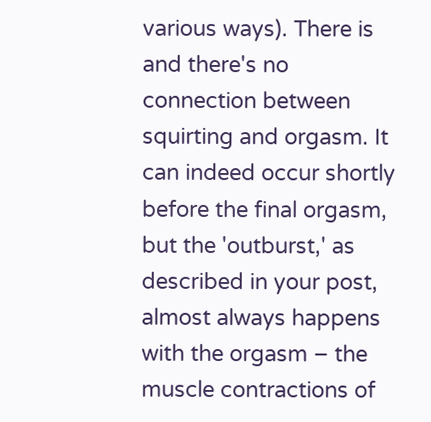various ways). There is and there's no connection between squirting and orgasm. It can indeed occur shortly before the final orgasm, but the 'outburst,' as described in your post, almost always happens with the orgasm – the muscle contractions of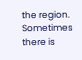the region. Sometimes there is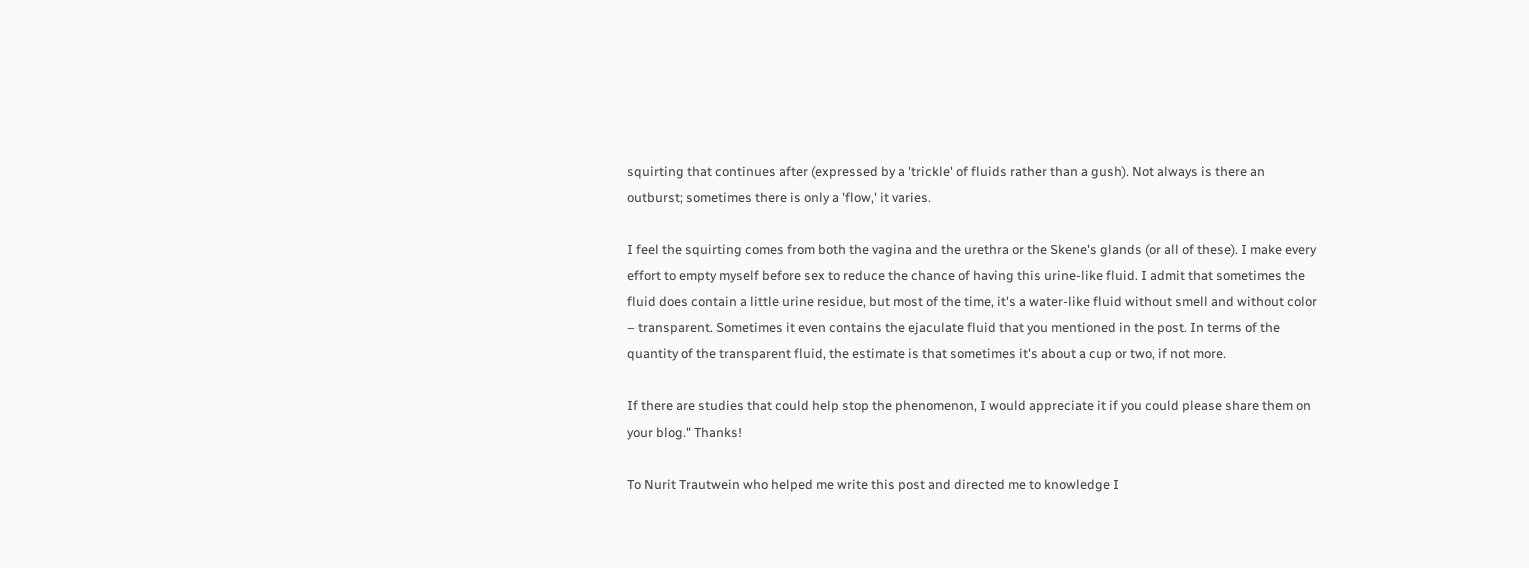squirting that continues after (expressed by a 'trickle' of fluids rather than a gush). Not always is there an outburst; sometimes there is only a 'flow,' it varies.

I feel the squirting comes from both the vagina and the urethra or the Skene's glands (or all of these). I make every effort to empty myself before sex to reduce the chance of having this urine-like fluid. I admit that sometimes the fluid does contain a little urine residue, but most of the time, it's a water-like fluid without smell and without color – transparent. Sometimes it even contains the ejaculate fluid that you mentioned in the post. In terms of the quantity of the transparent fluid, the estimate is that sometimes it's about a cup or two, if not more.

If there are studies that could help stop the phenomenon, I would appreciate it if you could please share them on your blog." Thanks!

To Nurit Trautwein who helped me write this post and directed me to knowledge I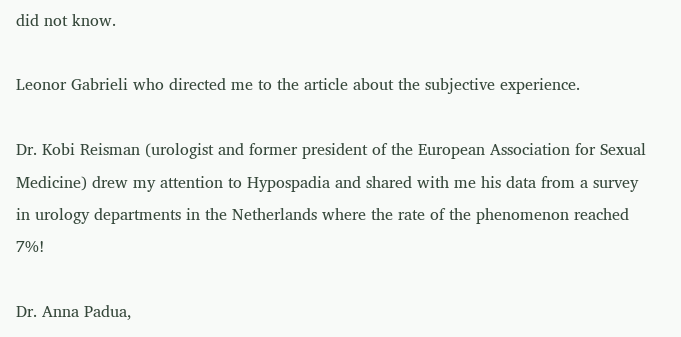did not know.

Leonor Gabrieli who directed me to the article about the subjective experience.

Dr. Kobi Reisman (urologist and former president of the European Association for Sexual Medicine) drew my attention to Hypospadia and shared with me his data from a survey in urology departments in the Netherlands where the rate of the phenomenon reached 7%!

Dr. Anna Padua,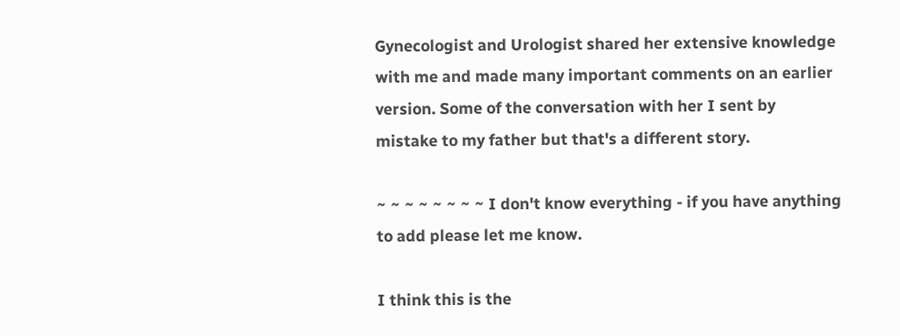Gynecologist and Urologist shared her extensive knowledge with me and made many important comments on an earlier version. Some of the conversation with her I sent by mistake to my father but that's a different story.

~ ~ ~ ~ ~ ~ ~ ~ I don't know everything - if you have anything to add please let me know.

I think this is the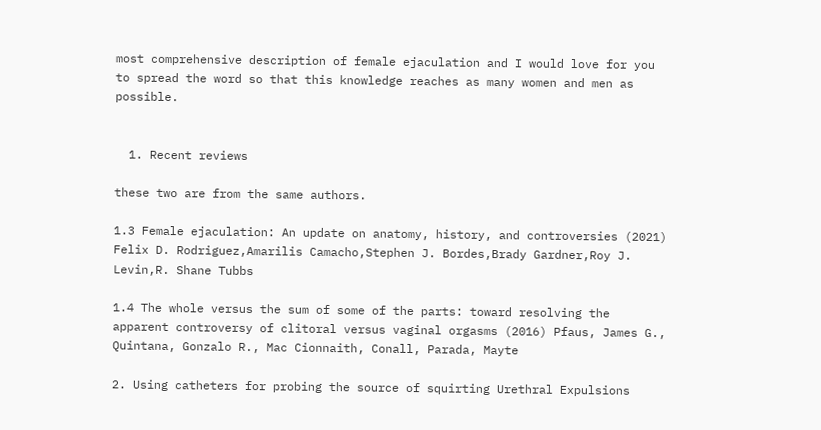most comprehensive description of female ejaculation and I would love for you to spread the word so that this knowledge reaches as many women and men as possible.


  1. Recent reviews

these two are from the same authors.

1.3 Female ejaculation: An update on anatomy, history, and controversies (2021) Felix D. Rodriguez,Amarilis Camacho,Stephen J. Bordes,Brady Gardner,Roy J. Levin,R. Shane Tubbs

1.4 The whole versus the sum of some of the parts: toward resolving the apparent controversy of clitoral versus vaginal orgasms (2016) Pfaus, James G., Quintana, Gonzalo R., Mac Cionnaith, Conall, Parada, Mayte

2. Using catheters for probing the source of squirting Urethral Expulsions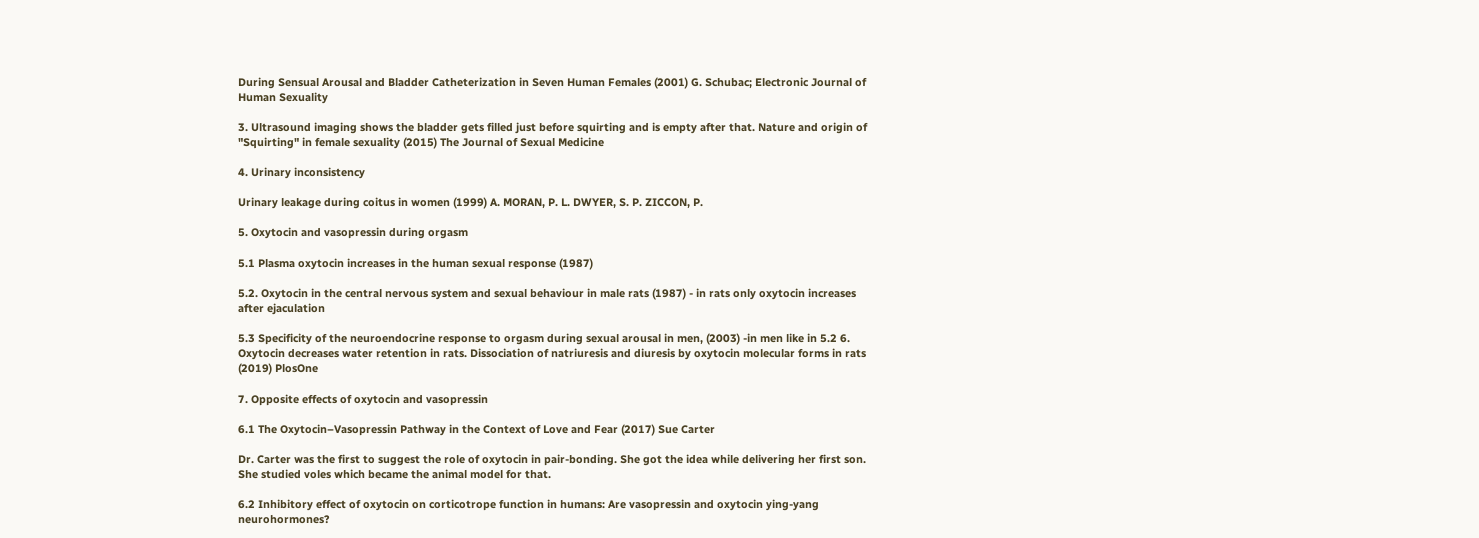During Sensual Arousal and Bladder Catheterization in Seven Human Females (2001) G. Schubac; Electronic Journal of Human Sexuality

3. Ultrasound imaging shows the bladder gets filled just before squirting and is empty after that. Nature and origin of "Squirting" in female sexuality (2015) The Journal of Sexual Medicine

4. Urinary inconsistency

Urinary leakage during coitus in women (1999) A. MORAN, P. L. DWYER, S. P. ZICCON, P.

5. Oxytocin and vasopressin during orgasm

5.1 Plasma oxytocin increases in the human sexual response (1987)

5.2. Oxytocin in the central nervous system and sexual behaviour in male rats (1987) - in rats only oxytocin increases after ejaculation

5.3 Specificity of the neuroendocrine response to orgasm during sexual arousal in men, (2003) -in men like in 5.2 6. Oxytocin decreases water retention in rats. Dissociation of natriuresis and diuresis by oxytocin molecular forms in rats (2019) PlosOne

7. Opposite effects of oxytocin and vasopressin

6.1 The Oxytocin–Vasopressin Pathway in the Context of Love and Fear (2017) Sue Carter

Dr. Carter was the first to suggest the role of oxytocin in pair-bonding. She got the idea while delivering her first son. She studied voles which became the animal model for that.

6.2 Inhibitory effect of oxytocin on corticotrope function in humans: Are vasopressin and oxytocin ying-yang neurohormones?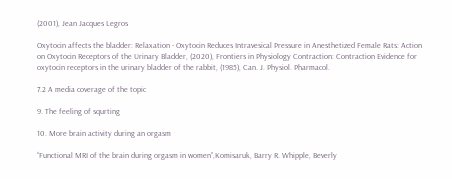(2001), Jean Jacques Legros

Oxytocin affects the bladder: Relaxation - Oxytocin Reduces Intravesical Pressure in Anesthetized Female Rats: Action on Oxytocin Receptors of the Urinary Bladder, (2020), Frontiers in Physiology Contraction: Contraction Evidence for oxytocin receptors in the urinary bladder of the rabbit, (1985), Can. J. Physiol. Pharmacol.

7.2 A media coverage of the topic

9. The feeling of squrting

10. More brain activity during an orgasm

“Functional MRI of the brain during orgasm in women”,Komisaruk, Barry R. Whipple, Beverly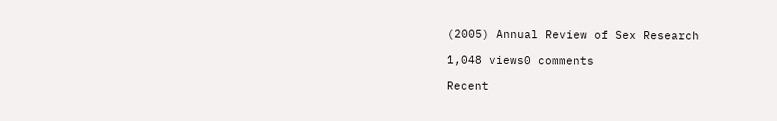(2005) Annual Review of Sex Research

1,048 views0 comments

Recent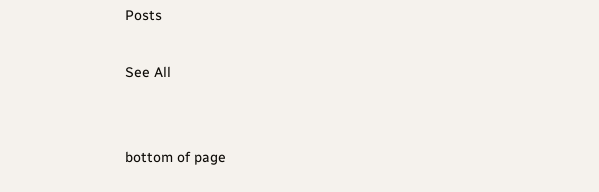Posts

See All


bottom of page